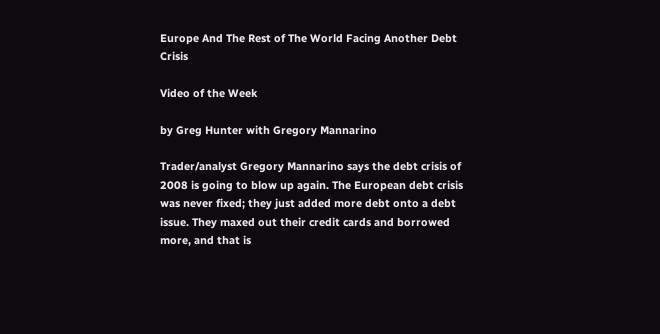Europe And The Rest of The World Facing Another Debt Crisis

Video of the Week

by Greg Hunter with Gregory Mannarino

Trader/analyst Gregory Mannarino says the debt crisis of 2008 is going to blow up again. The European debt crisis was never fixed; they just added more debt onto a debt issue. They maxed out their credit cards and borrowed more, and that is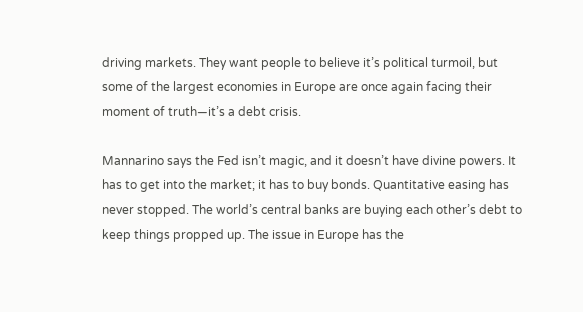driving markets. They want people to believe it’s political turmoil, but some of the largest economies in Europe are once again facing their moment of truth—it’s a debt crisis.

Mannarino says the Fed isn’t magic, and it doesn’t have divine powers. It has to get into the market; it has to buy bonds. Quantitative easing has never stopped. The world’s central banks are buying each other’s debt to keep things propped up. The issue in Europe has the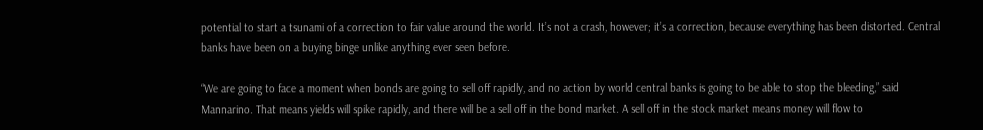potential to start a tsunami of a correction to fair value around the world. It’s not a crash, however; it’s a correction, because everything has been distorted. Central banks have been on a buying binge unlike anything ever seen before.

“We are going to face a moment when bonds are going to sell off rapidly, and no action by world central banks is going to be able to stop the bleeding,” said Mannarino. That means yields will spike rapidly, and there will be a sell off in the bond market. A sell off in the stock market means money will flow to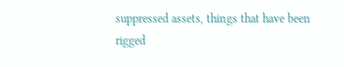suppressed assets, things that have been rigged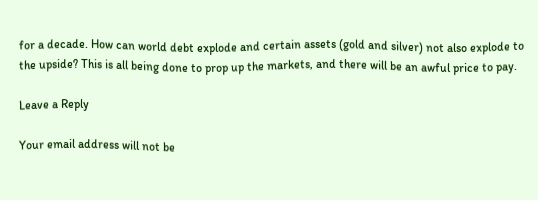for a decade. How can world debt explode and certain assets (gold and silver) not also explode to the upside? This is all being done to prop up the markets, and there will be an awful price to pay.

Leave a Reply

Your email address will not be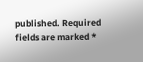published. Required fields are marked *